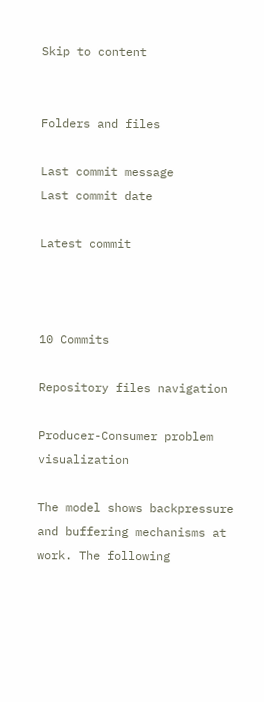Skip to content


Folders and files

Last commit message
Last commit date

Latest commit



10 Commits

Repository files navigation

Producer-Consumer problem visualization

The model shows backpressure and buffering mechanisms at work. The following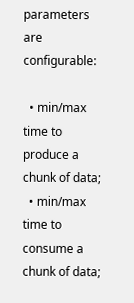parameters are configurable:

  • min/max time to produce a chunk of data;
  • min/max time to consume a chunk of data;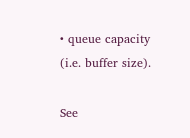• queue capacity (i.e. buffer size).

See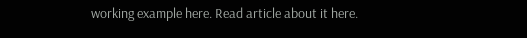working example here. Read article about it here.